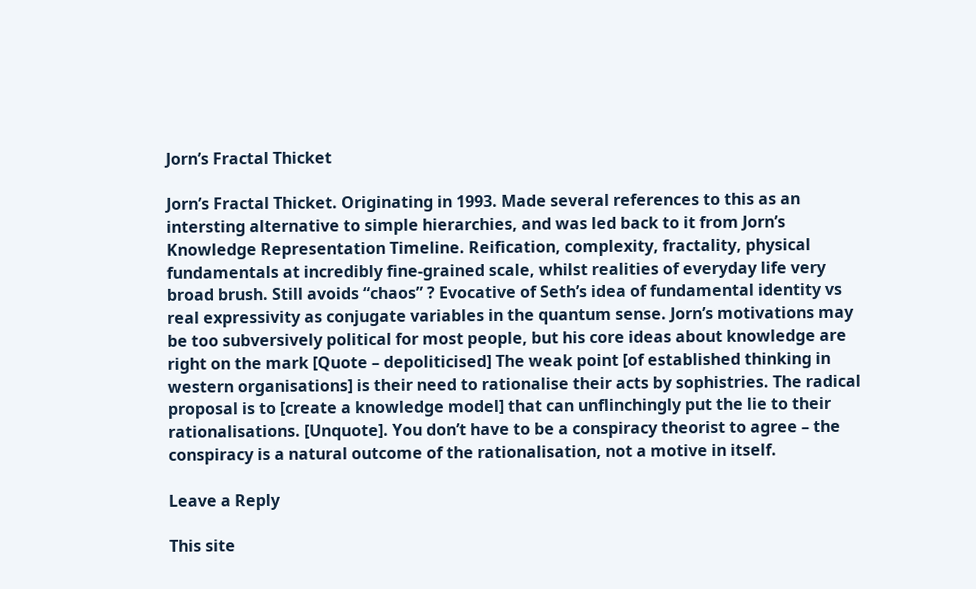Jorn’s Fractal Thicket

Jorn’s Fractal Thicket. Originating in 1993. Made several references to this as an intersting alternative to simple hierarchies, and was led back to it from Jorn’s Knowledge Representation Timeline. Reification, complexity, fractality, physical fundamentals at incredibly fine-grained scale, whilst realities of everyday life very broad brush. Still avoids “chaos” ? Evocative of Seth’s idea of fundamental identity vs real expressivity as conjugate variables in the quantum sense. Jorn’s motivations may be too subversively political for most people, but his core ideas about knowledge are right on the mark [Quote – depoliticised] The weak point [of established thinking in western organisations] is their need to rationalise their acts by sophistries. The radical proposal is to [create a knowledge model] that can unflinchingly put the lie to their rationalisations. [Unquote]. You don’t have to be a conspiracy theorist to agree – the conspiracy is a natural outcome of the rationalisation, not a motive in itself.

Leave a Reply

This site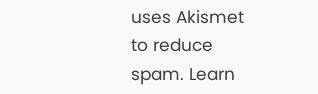uses Akismet to reduce spam. Learn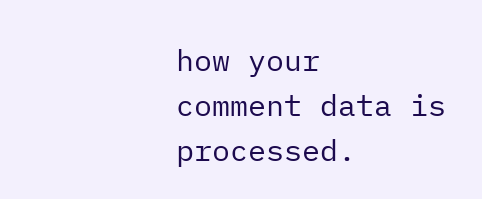how your comment data is processed.